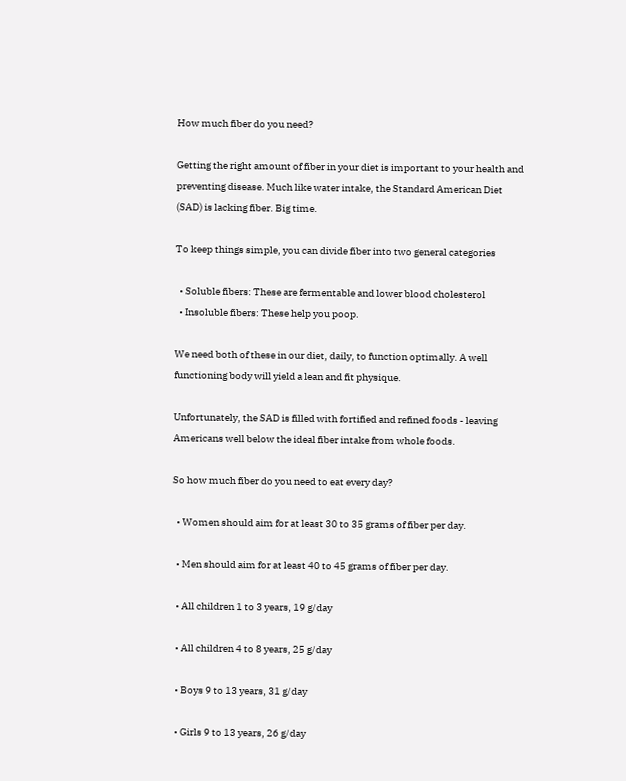How much fiber do you need?

Getting the right amount of fiber in your diet is important to your health and preventing disease. Much like water intake, the Standard American Diet (SAD) is lacking fiber. Big time.

To keep things simple, you can divide fiber into two general categories

  • Soluble fibers: These are fermentable and lower blood cholesterol
  • Insoluble fibers: These help you poop.

We need both of these in our diet, daily, to function optimally. A well functioning body will yield a lean and fit physique.

Unfortunately, the SAD is filled with fortified and refined foods - leaving Americans well below the ideal fiber intake from whole foods.

So how much fiber do you need to eat every day?

  • Women should aim for at least 30 to 35 grams of fiber per day.

  • Men should aim for at least 40 to 45 grams of fiber per day.

  • All children 1 to 3 years, 19 g/day

  • All children 4 to 8 years, 25 g/day

  • Boys 9 to 13 years, 31 g/day

  • Girls 9 to 13 years, 26 g/day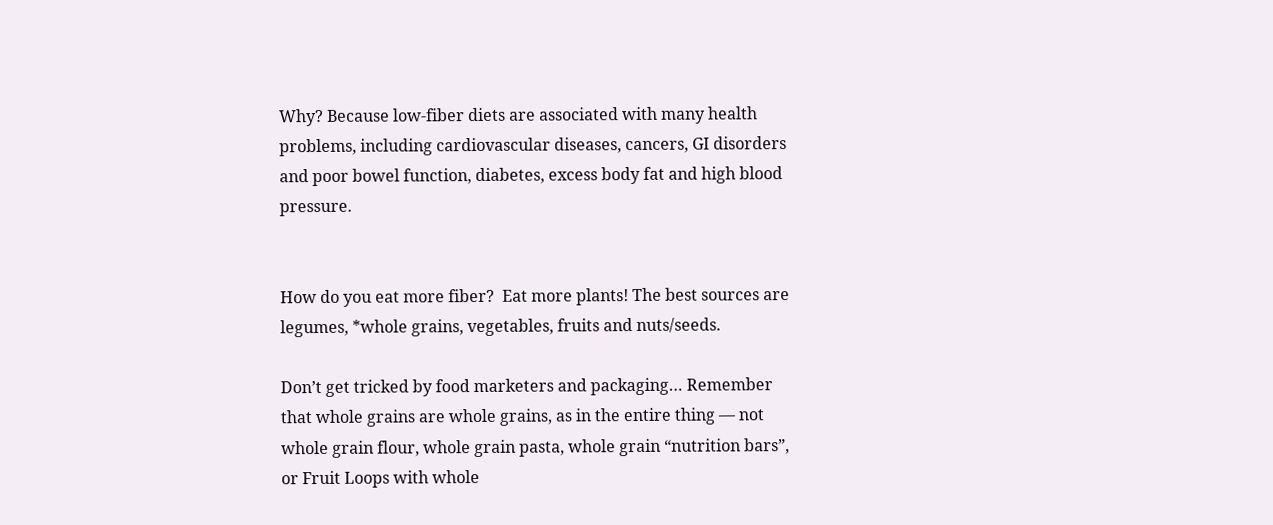Why? Because low-fiber diets are associated with many health problems, including cardiovascular diseases, cancers, GI disorders and poor bowel function, diabetes, excess body fat and high blood pressure.


How do you eat more fiber?  Eat more plants! The best sources are legumes, *whole grains, vegetables, fruits and nuts/seeds.

Don’t get tricked by food marketers and packaging… Remember that whole grains are whole grains, as in the entire thing — not whole grain flour, whole grain pasta, whole grain “nutrition bars”, or Fruit Loops with whole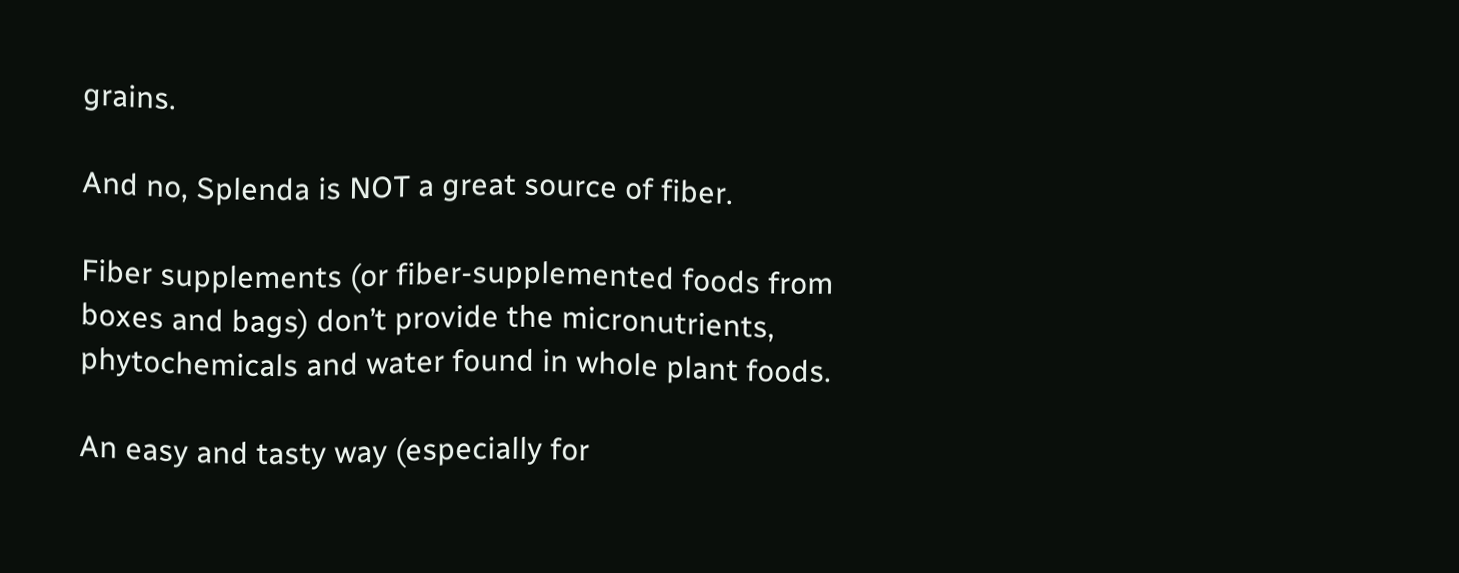grains.

And no, Splenda is NOT a great source of fiber.

Fiber supplements (or fiber-supplemented foods from boxes and bags) don’t provide the micronutrients, phytochemicals and water found in whole plant foods.

An easy and tasty way (especially for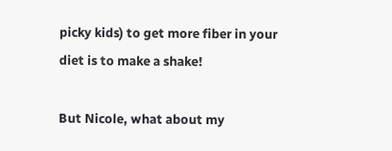picky kids) to get more fiber in your diet is to make a shake!

But Nicole, what about my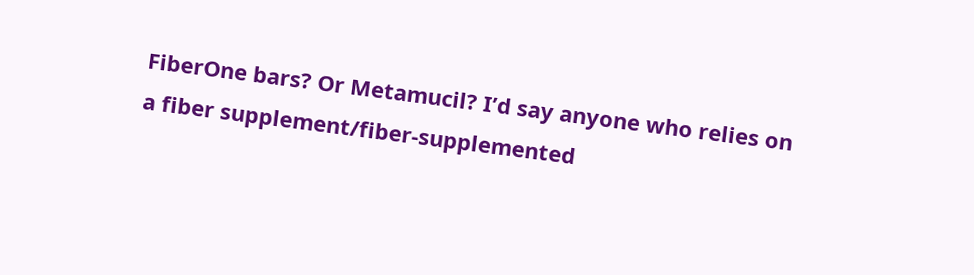FiberOne bars? Or Metamucil? I’d say anyone who relies on a fiber supplement/fiber-supplemented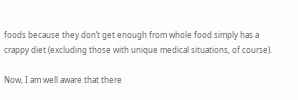foods because they don’t get enough from whole food simply has a crappy diet (excluding those with unique medical situations, of course).

Now, I am well aware that there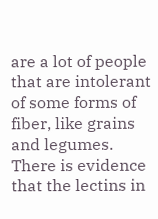are a lot of people that are intolerant of some forms of fiber, like grains and legumes. There is evidence that the lectins in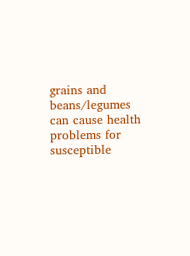grains and beans/legumes can cause health problems for susceptible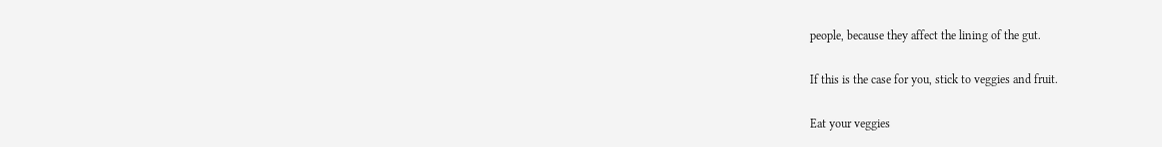people, because they affect the lining of the gut.

If this is the case for you, stick to veggies and fruit.

Eat your veggies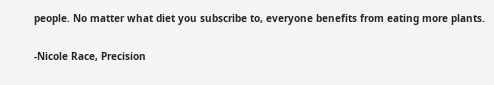people. No matter what diet you subscribe to, everyone benefits from eating more plants.

-Nicole Race, Precision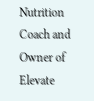Nutrition Coach and Owner of Elevate